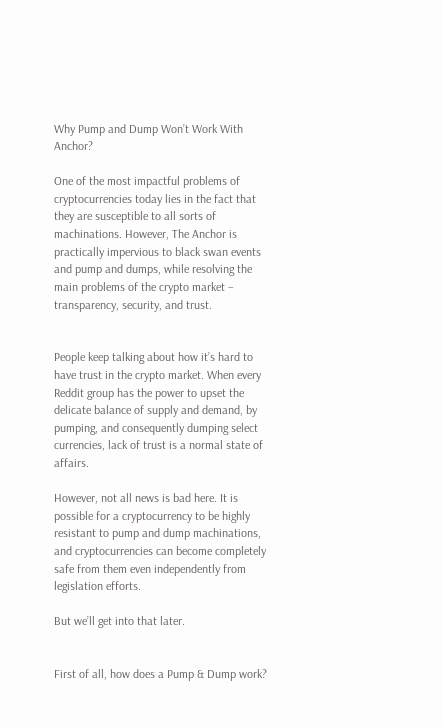Why Pump and Dump Won’t Work With Anchor?

One of the most impactful problems of cryptocurrencies today lies in the fact that they are susceptible to all sorts of machinations. However, The Anchor is practically impervious to black swan events and pump and dumps, while resolving the main problems of the crypto market – transparency, security, and trust.


People keep talking about how it’s hard to have trust in the crypto market. When every Reddit group has the power to upset the delicate balance of supply and demand, by pumping, and consequently dumping select currencies, lack of trust is a normal state of affairs.

However, not all news is bad here. It is possible for a cryptocurrency to be highly resistant to pump and dump machinations, and cryptocurrencies can become completely safe from them even independently from legislation efforts.

But we’ll get into that later.


First of all, how does a Pump & Dump work?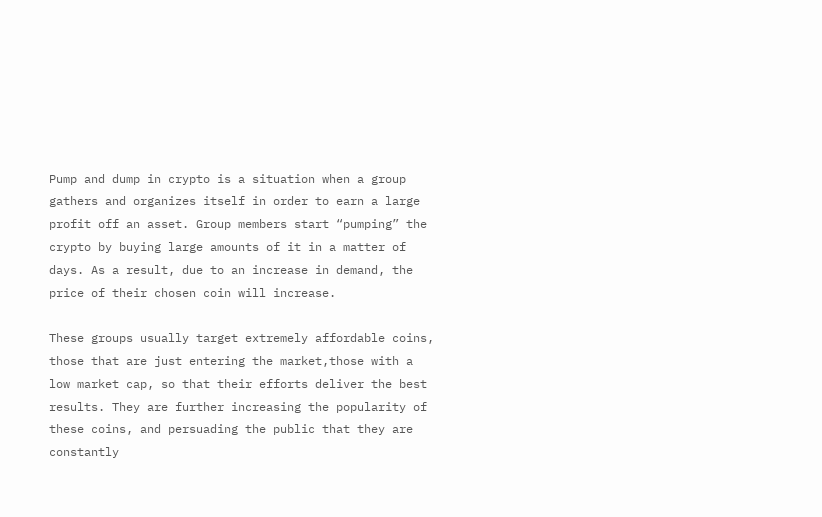Pump and dump in crypto is a situation when a group gathers and organizes itself in order to earn a large profit off an asset. Group members start “pumping” the crypto by buying large amounts of it in a matter of days. As a result, due to an increase in demand, the price of their chosen coin will increase.

These groups usually target extremely affordable coins, those that are just entering the market,those with a low market cap, so that their efforts deliver the best results. They are further increasing the popularity of these coins, and persuading the public that they are constantly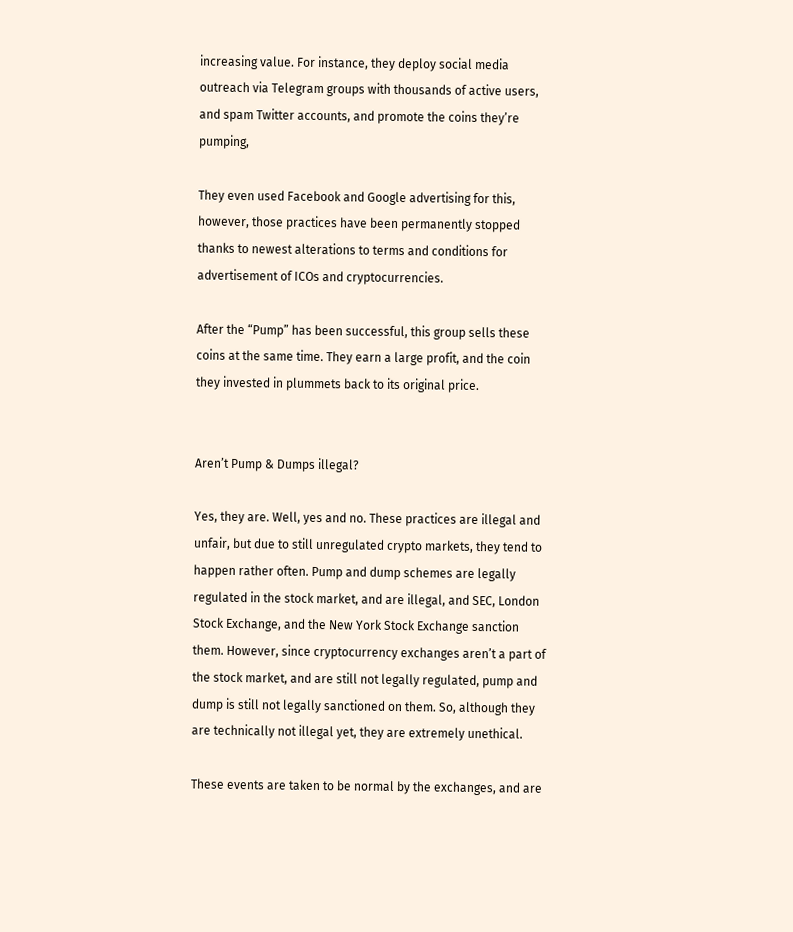increasing value. For instance, they deploy social media outreach via Telegram groups with thousands of active users, and spam Twitter accounts, and promote the coins they’re pumping,

They even used Facebook and Google advertising for this, however, those practices have been permanently stopped thanks to newest alterations to terms and conditions for advertisement of ICOs and cryptocurrencies.

After the “Pump” has been successful, this group sells these coins at the same time. They earn a large profit, and the coin they invested in plummets back to its original price.


Aren’t Pump & Dumps illegal?

Yes, they are. Well, yes and no. These practices are illegal and unfair, but due to still unregulated crypto markets, they tend to happen rather often. Pump and dump schemes are legally regulated in the stock market, and are illegal, and SEC, London Stock Exchange, and the New York Stock Exchange sanction them. However, since cryptocurrency exchanges aren’t a part of the stock market, and are still not legally regulated, pump and dump is still not legally sanctioned on them. So, although they are technically not illegal yet, they are extremely unethical.

These events are taken to be normal by the exchanges, and are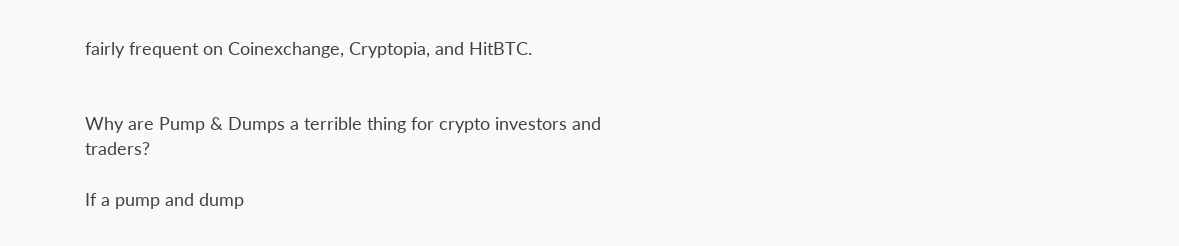fairly frequent on Coinexchange, Cryptopia, and HitBTC.


Why are Pump & Dumps a terrible thing for crypto investors and traders?

If a pump and dump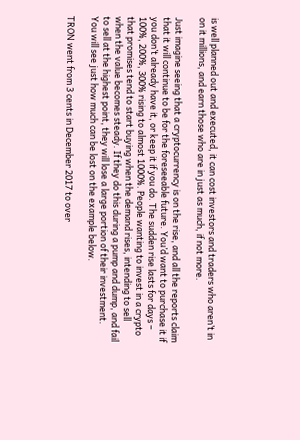is well planned out and executed, it can cost investors and traders who aren’t in on it millions, and earn those who are in just as much, if not more.

Just imagine seeing that a cryptocurrency is on the rise, and all the reports claim that it will continue to be for the foreseeable future. You’d want to purchase it if you don’t already have it, or keep it if you do. The sudden rise lasts for days – 100%, 200%, 300% rising to almost 1000%. People wanting to invest in a crypto that promises tend to start buying when the demand rises, intending to sell when the value becomes steady. If they do this during a pump and dump, and fail to sell at the highest point, they will lose a large portion of their investment. You will see just how much can be lost on the example below.

TRON went from 3 cents in December 2017 to over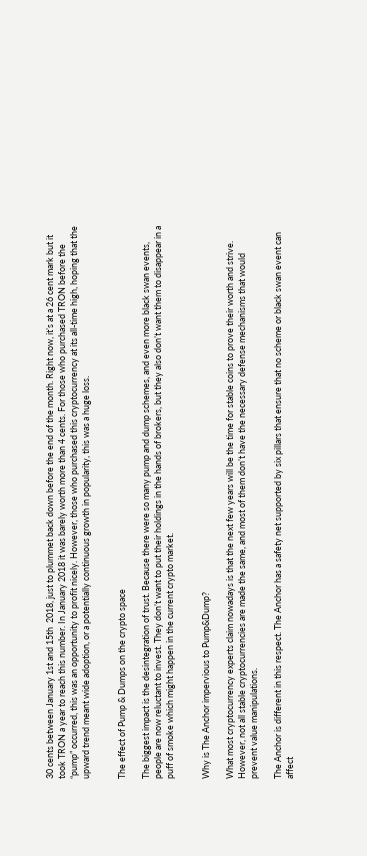30 cents between January 1st and 15th  2018, just to plummet back down before the end of the month. Right now, it’s at a 26 cent mark but it took TRON a year to reach this number. In January 2018 it was barely worth more than 4 cents. For those who purchased TRON before the “pump” occurred, this was an opportunity to profit nicely. However, those who purchased this cryptocurrency at its all-time high, hoping that the upward trend meant wide adoption, or a potentially continuous growth in popularity, this was a huge loss.


The effect of Pump & Dumps on the crypto space

The biggest impact is the desintegration of trust. Because there were so many pump and dump schemes, and even more black swan events, people are now reluctant to invest. They don’t want to put their holdings in the hands of brokers, but they also don’t want them to disappear in a puff of smoke which might happen in the current crypto market.


Why is The Anchor impervious to Pump&Dump?

What most cryptocurrency experts claim nowadays is that the next few years will be the time for stable coins to prove their worth and strive. However, not all stable cryptocurrencies are made the same, and most of them don’t have the necessary defense mechanisms that would prevent value manipulations.

The Anchor is different in this respect. The Anchor has a safety net supported by six pillars that ensure that no scheme or black swan event can affect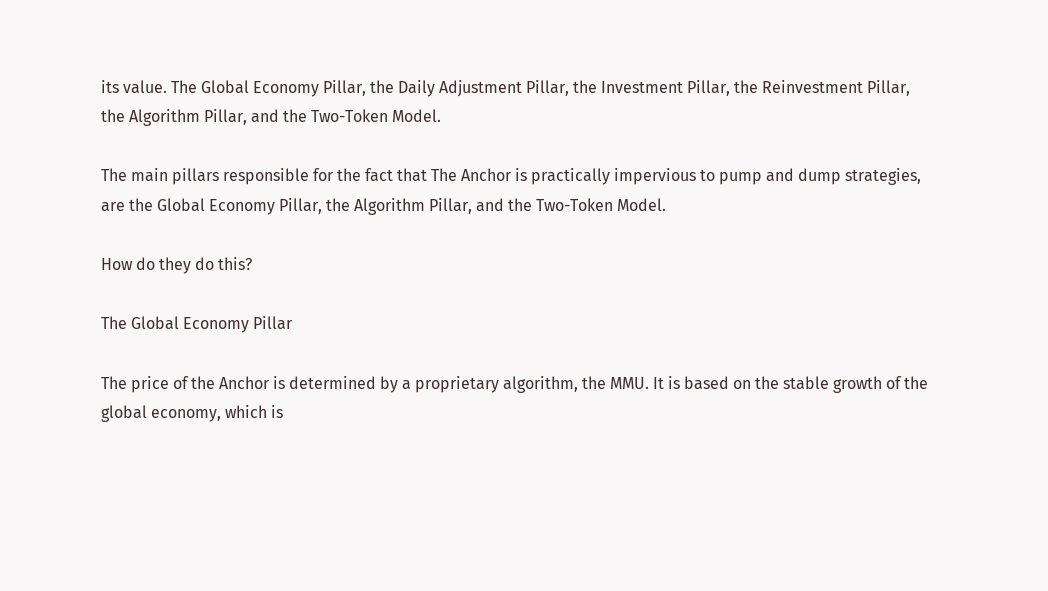its value. The Global Economy Pillar, the Daily Adjustment Pillar, the Investment Pillar, the Reinvestment Pillar, the Algorithm Pillar, and the Two-Token Model.

The main pillars responsible for the fact that The Anchor is practically impervious to pump and dump strategies, are the Global Economy Pillar, the Algorithm Pillar, and the Two-Token Model.

How do they do this?

The Global Economy Pillar

The price of the Anchor is determined by a proprietary algorithm, the MMU. It is based on the stable growth of the global economy, which is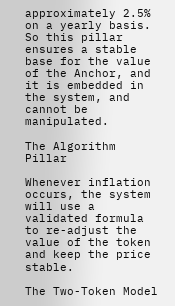approximately 2.5% on a yearly basis. So this pillar ensures a stable base for the value of the Anchor, and it is embedded in the system, and cannot be manipulated.

The Algorithm Pillar

Whenever inflation occurs, the system will use a validated formula to re-adjust the value of the token and keep the price stable.

The Two-Token Model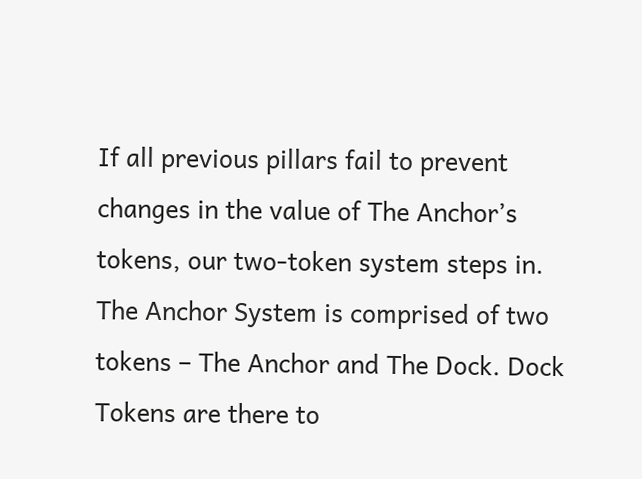If all previous pillars fail to prevent changes in the value of The Anchor’s tokens, our two-token system steps in. The Anchor System is comprised of two tokens – The Anchor and The Dock. Dock Tokens are there to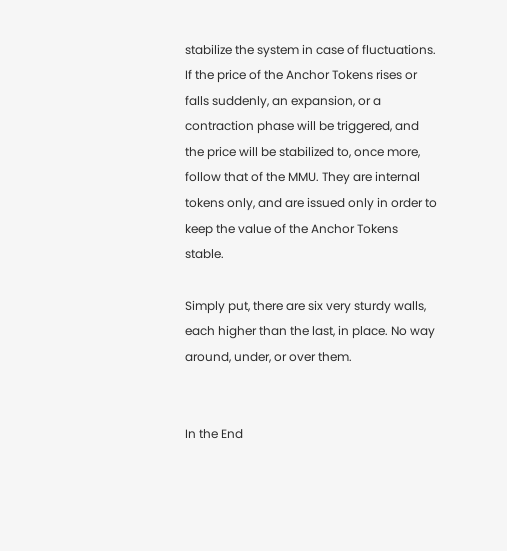stabilize the system in case of fluctuations. If the price of the Anchor Tokens rises or falls suddenly, an expansion, or a contraction phase will be triggered, and the price will be stabilized to, once more, follow that of the MMU. They are internal tokens only, and are issued only in order to keep the value of the Anchor Tokens stable.

Simply put, there are six very sturdy walls, each higher than the last, in place. No way around, under, or over them.


In the End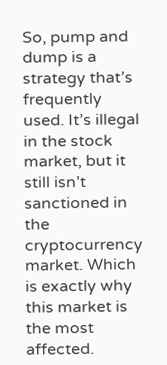So, pump and dump is a strategy that’s frequently used. It’s illegal in the stock market, but it still isn’t sanctioned in the cryptocurrency market. Which is exactly why this market is the most affected.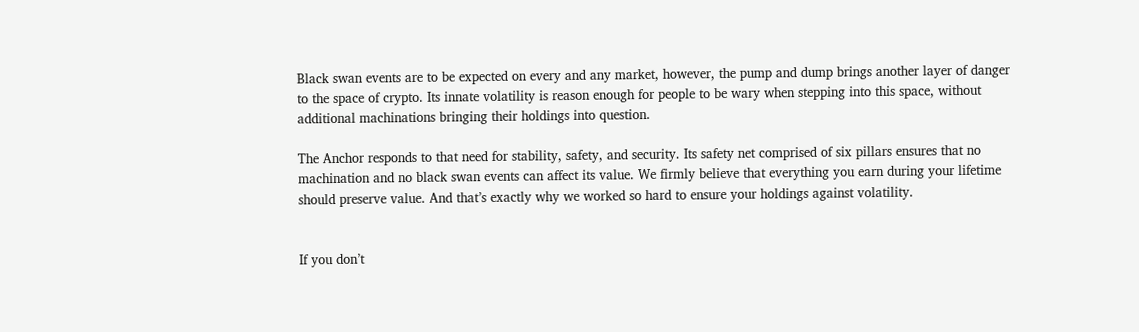Black swan events are to be expected on every and any market, however, the pump and dump brings another layer of danger to the space of crypto. Its innate volatility is reason enough for people to be wary when stepping into this space, without additional machinations bringing their holdings into question.

The Anchor responds to that need for stability, safety, and security. Its safety net comprised of six pillars ensures that no machination and no black swan events can affect its value. We firmly believe that everything you earn during your lifetime should preserve value. And that’s exactly why we worked so hard to ensure your holdings against volatility.


If you don’t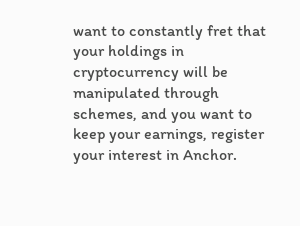want to constantly fret that your holdings in cryptocurrency will be manipulated through schemes, and you want to keep your earnings, register your interest in Anchor.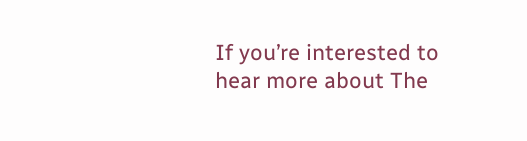If you’re interested to hear more about The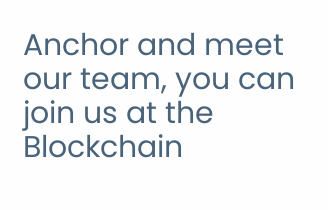Anchor and meet our team, you can join us at the Blockchain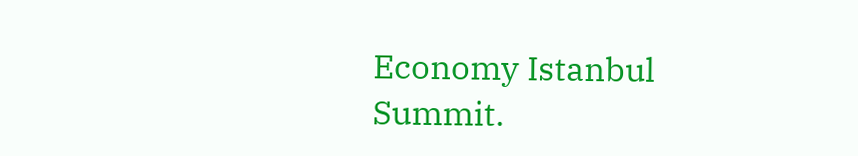Economy Istanbul Summit.